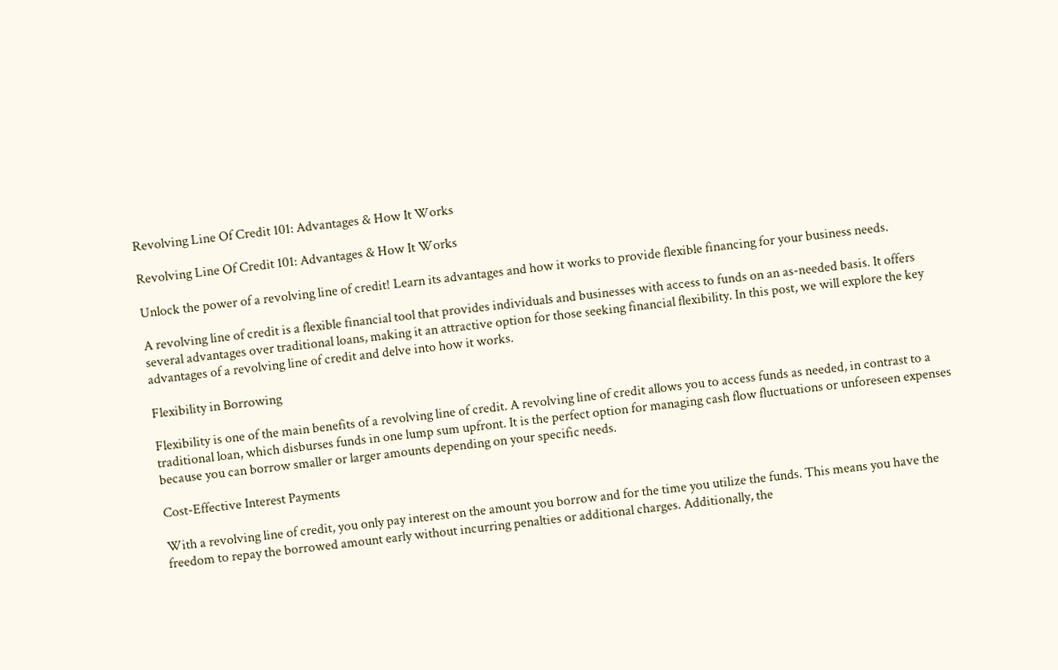Revolving Line Of Credit 101: Advantages & How It Works

Revolving Line Of Credit 101: Advantages & How It Works

Unlock the power of a revolving line of credit! Learn its advantages and how it works to provide flexible financing for your business needs.

A revolving line of credit is a flexible financial tool that provides individuals and businesses with access to funds on an as-needed basis. It offers several advantages over traditional loans, making it an attractive option for those seeking financial flexibility. In this post, we will explore the key advantages of a revolving line of credit and delve into how it works.

Flexibility in Borrowing

Flexibility is one of the main benefits of a revolving line of credit. A revolving line of credit allows you to access funds as needed, in contrast to a traditional loan, which disburses funds in one lump sum upfront. It is the perfect option for managing cash flow fluctuations or unforeseen expenses because you can borrow smaller or larger amounts depending on your specific needs.

Cost-Effective Interest Payments

With a revolving line of credit, you only pay interest on the amount you borrow and for the time you utilize the funds. This means you have the freedom to repay the borrowed amount early without incurring penalties or additional charges. Additionally, the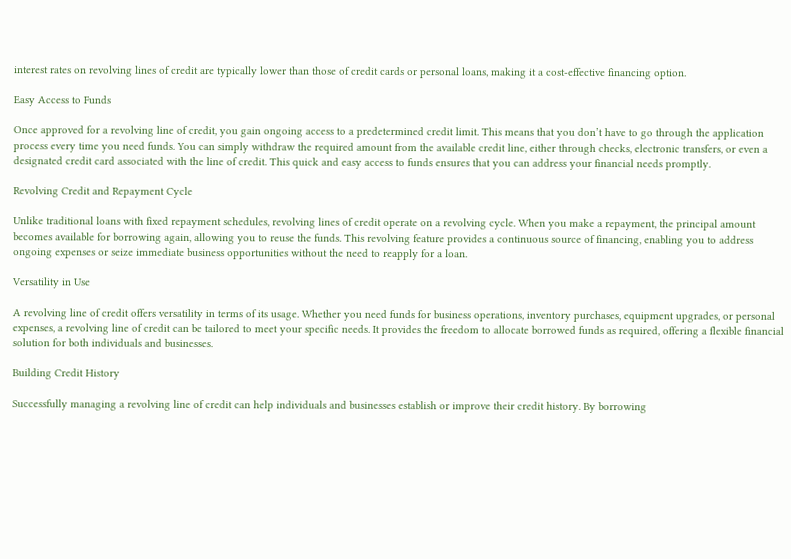interest rates on revolving lines of credit are typically lower than those of credit cards or personal loans, making it a cost-effective financing option.

Easy Access to Funds

Once approved for a revolving line of credit, you gain ongoing access to a predetermined credit limit. This means that you don’t have to go through the application process every time you need funds. You can simply withdraw the required amount from the available credit line, either through checks, electronic transfers, or even a designated credit card associated with the line of credit. This quick and easy access to funds ensures that you can address your financial needs promptly.

Revolving Credit and Repayment Cycle

Unlike traditional loans with fixed repayment schedules, revolving lines of credit operate on a revolving cycle. When you make a repayment, the principal amount becomes available for borrowing again, allowing you to reuse the funds. This revolving feature provides a continuous source of financing, enabling you to address ongoing expenses or seize immediate business opportunities without the need to reapply for a loan.

Versatility in Use

A revolving line of credit offers versatility in terms of its usage. Whether you need funds for business operations, inventory purchases, equipment upgrades, or personal expenses, a revolving line of credit can be tailored to meet your specific needs. It provides the freedom to allocate borrowed funds as required, offering a flexible financial solution for both individuals and businesses.

Building Credit History

Successfully managing a revolving line of credit can help individuals and businesses establish or improve their credit history. By borrowing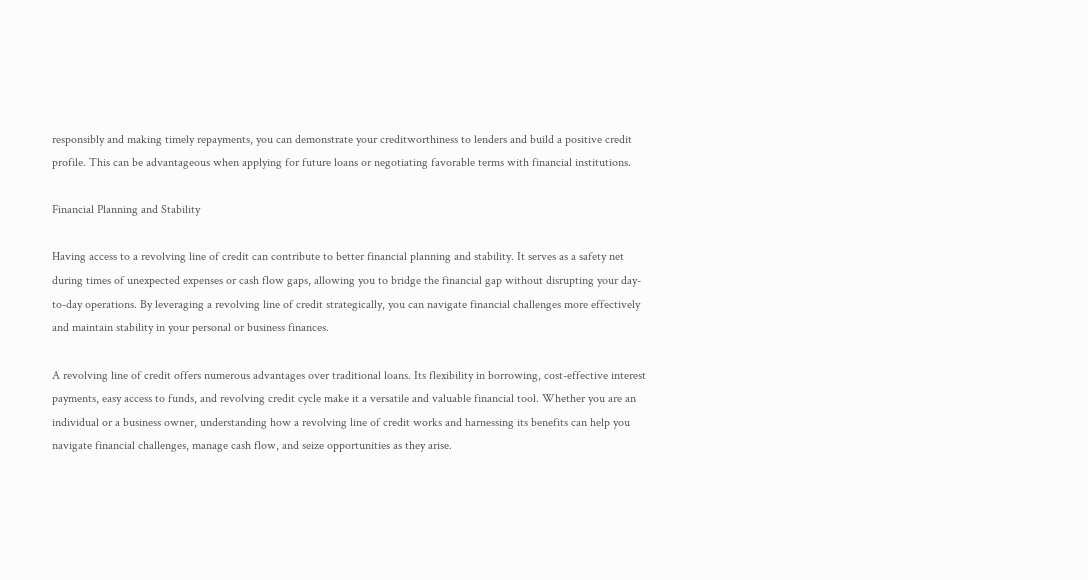responsibly and making timely repayments, you can demonstrate your creditworthiness to lenders and build a positive credit profile. This can be advantageous when applying for future loans or negotiating favorable terms with financial institutions.

Financial Planning and Stability

Having access to a revolving line of credit can contribute to better financial planning and stability. It serves as a safety net during times of unexpected expenses or cash flow gaps, allowing you to bridge the financial gap without disrupting your day-to-day operations. By leveraging a revolving line of credit strategically, you can navigate financial challenges more effectively and maintain stability in your personal or business finances.

A revolving line of credit offers numerous advantages over traditional loans. Its flexibility in borrowing, cost-effective interest payments, easy access to funds, and revolving credit cycle make it a versatile and valuable financial tool. Whether you are an individual or a business owner, understanding how a revolving line of credit works and harnessing its benefits can help you navigate financial challenges, manage cash flow, and seize opportunities as they arise.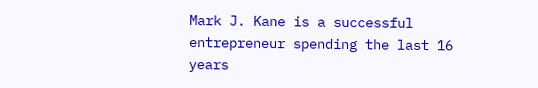Mark J. Kane is a successful entrepreneur spending the last 16 years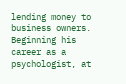lending money to business owners. Beginning his career as a psychologist, at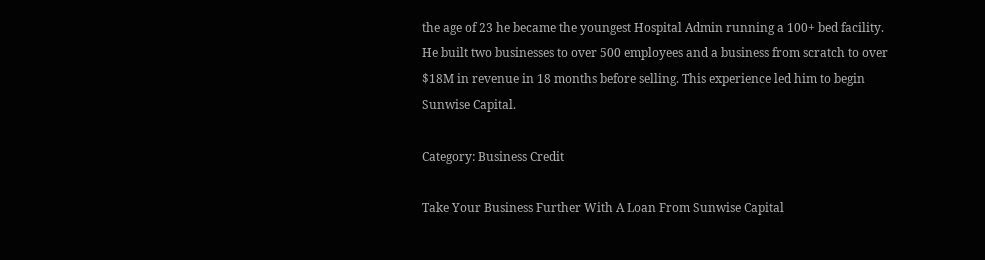the age of 23 he became the youngest Hospital Admin running a 100+ bed facility. He built two businesses to over 500 employees and a business from scratch to over $18M in revenue in 18 months before selling. This experience led him to begin Sunwise Capital.

Category: Business Credit

Take Your Business Further With A Loan From Sunwise Capital